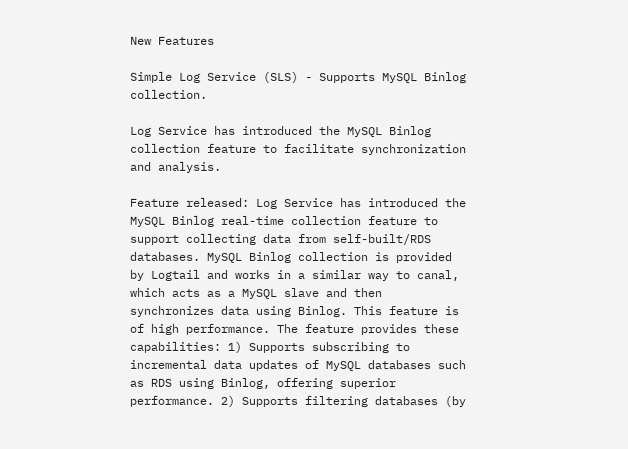New Features

Simple Log Service (SLS) - Supports MySQL Binlog collection.

Log Service has introduced the MySQL Binlog collection feature to facilitate synchronization and analysis.

Feature released: Log Service has introduced the MySQL Binlog real-time collection feature to support collecting data from self-built/RDS databases. MySQL Binlog collection is provided by Logtail and works in a similar way to canal, which acts as a MySQL slave and then synchronizes data using Binlog. This feature is of high performance. The feature provides these capabilities: 1) Supports subscribing to incremental data updates of MySQL databases such as RDS using Binlog, offering superior performance. 2) Supports filtering databases (by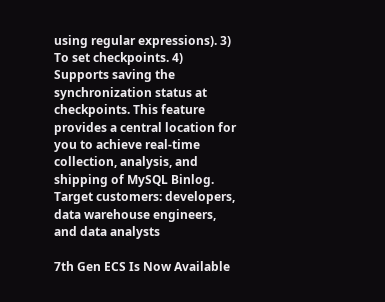using regular expressions). 3) To set checkpoints. 4) Supports saving the synchronization status at checkpoints. This feature provides a central location for you to achieve real-time collection, analysis, and shipping of MySQL Binlog. Target customers: developers, data warehouse engineers, and data analysts

7th Gen ECS Is Now Available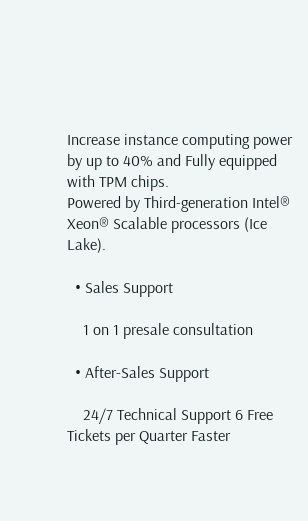Increase instance computing power by up to 40% and Fully equipped with TPM chips.
Powered by Third-generation Intel® Xeon® Scalable processors (Ice Lake).

  • Sales Support

    1 on 1 presale consultation

  • After-Sales Support

    24/7 Technical Support 6 Free Tickets per Quarter Faster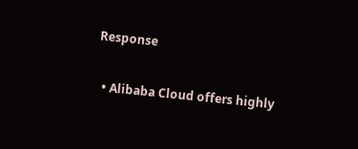Response

  • Alibaba Cloud offers highly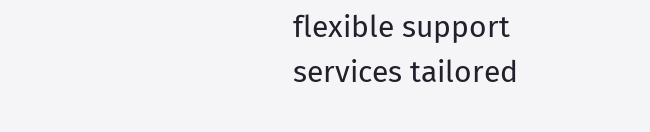flexible support services tailored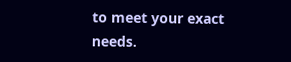to meet your exact needs.